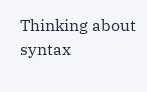Thinking about syntax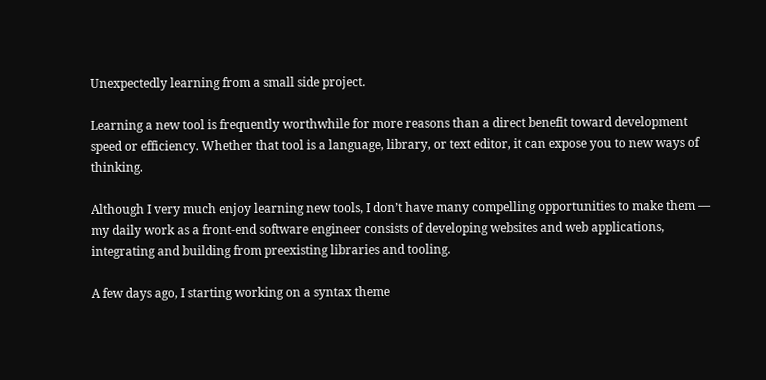Unexpectedly learning from a small side project.

Learning a new tool is frequently worthwhile for more reasons than a direct benefit toward development speed or efficiency. Whether that tool is a language, library, or text editor, it can expose you to new ways of thinking.

Although I very much enjoy learning new tools, I don’t have many compelling opportunities to make them — my daily work as a front-end software engineer consists of developing websites and web applications, integrating and building from preexisting libraries and tooling.

A few days ago, I starting working on a syntax theme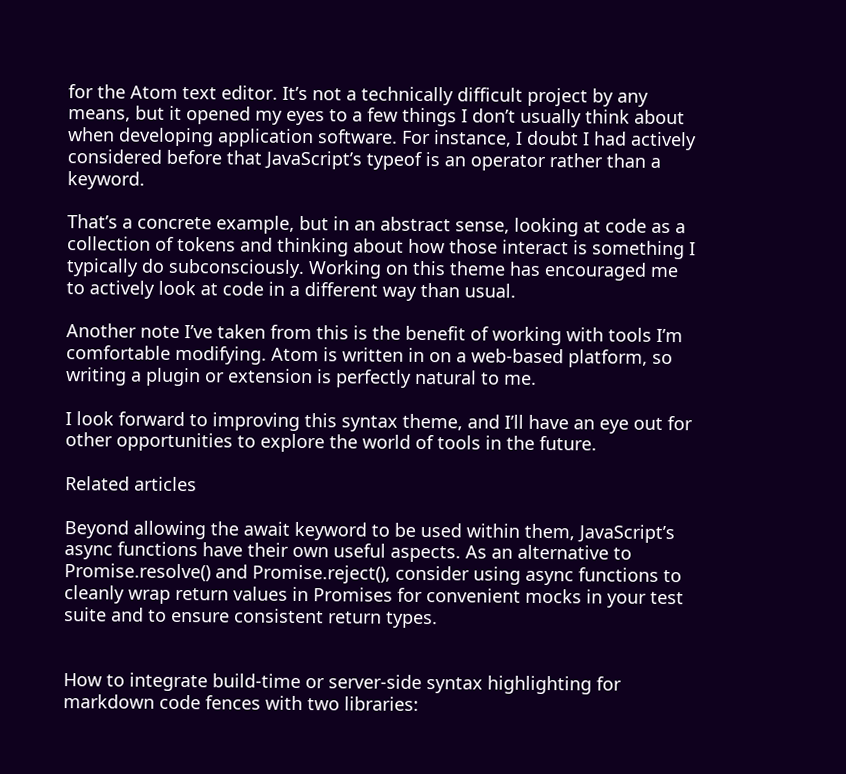for the Atom text editor. It’s not a technically difficult project by any means, but it opened my eyes to a few things I don’t usually think about when developing application software. For instance, I doubt I had actively considered before that JavaScript’s typeof is an operator rather than a keyword.

That’s a concrete example, but in an abstract sense, looking at code as a collection of tokens and thinking about how those interact is something I typically do subconsciously. Working on this theme has encouraged me to actively look at code in a different way than usual.

Another note I’ve taken from this is the benefit of working with tools I’m comfortable modifying. Atom is written in on a web-based platform, so writing a plugin or extension is perfectly natural to me.

I look forward to improving this syntax theme, and I’ll have an eye out for other opportunities to explore the world of tools in the future.

Related articles

Beyond allowing the await keyword to be used within them, JavaScript’s async functions have their own useful aspects. As an alternative to Promise.resolve() and Promise.reject(), consider using async functions to cleanly wrap return values in Promises for convenient mocks in your test suite and to ensure consistent return types.


How to integrate build-time or server-side syntax highlighting for markdown code fences with two libraries: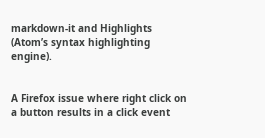markdown-it and Highlights (Atom’s syntax highlighting engine).


A Firefox issue where right click on a button results in a click event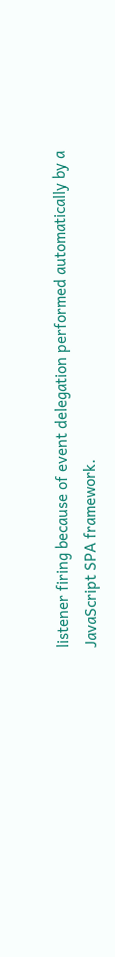listener firing because of event delegation performed automatically by a JavaScript SPA framework.